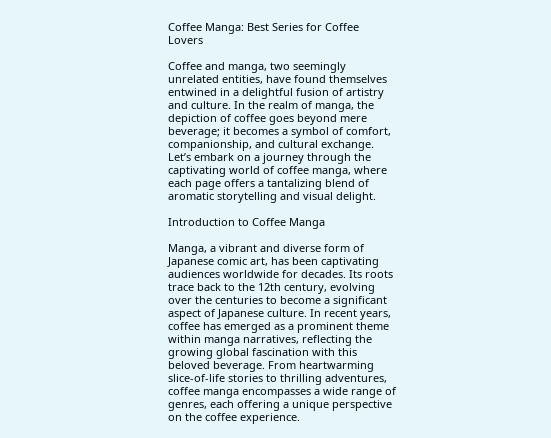Coffee Manga: Best Series for Coffee Lovers

Coffee and manga, two seemingly unrelated entities, have found themselves entwined in a delightful fusion of artistry and culture. In the realm of manga, the depiction of coffee goes beyond mere beverage; it becomes a symbol of comfort, companionship, and cultural exchange. Let’s embark on a journey through the captivating world of coffee manga, where each page offers a tantalizing blend of aromatic storytelling and visual delight.

Introduction to Coffee Manga

Manga, a vibrant and diverse form of Japanese comic art, has been captivating audiences worldwide for decades. Its roots trace back to the 12th century, evolving over the centuries to become a significant aspect of Japanese culture. In recent years, coffee has emerged as a prominent theme within manga narratives, reflecting the growing global fascination with this beloved beverage. From heartwarming slice-of-life stories to thrilling adventures, coffee manga encompasses a wide range of genres, each offering a unique perspective on the coffee experience.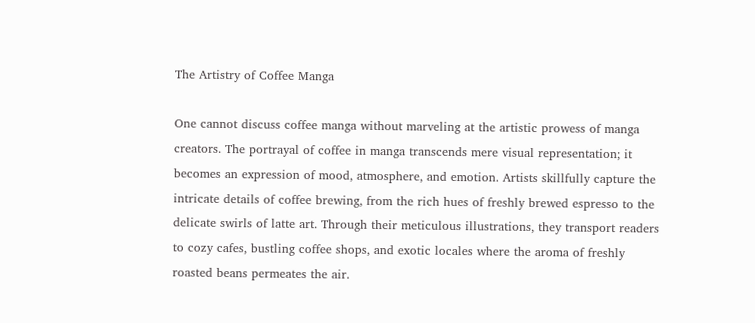The Artistry of Coffee Manga

One cannot discuss coffee manga without marveling at the artistic prowess of manga creators. The portrayal of coffee in manga transcends mere visual representation; it becomes an expression of mood, atmosphere, and emotion. Artists skillfully capture the intricate details of coffee brewing, from the rich hues of freshly brewed espresso to the delicate swirls of latte art. Through their meticulous illustrations, they transport readers to cozy cafes, bustling coffee shops, and exotic locales where the aroma of freshly roasted beans permeates the air.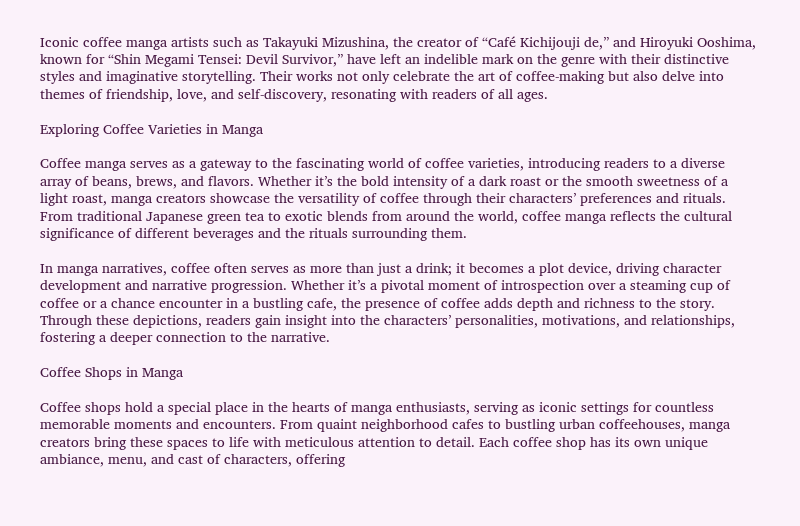Iconic coffee manga artists such as Takayuki Mizushina, the creator of “Café Kichijouji de,” and Hiroyuki Ooshima, known for “Shin Megami Tensei: Devil Survivor,” have left an indelible mark on the genre with their distinctive styles and imaginative storytelling. Their works not only celebrate the art of coffee-making but also delve into themes of friendship, love, and self-discovery, resonating with readers of all ages.

Exploring Coffee Varieties in Manga

Coffee manga serves as a gateway to the fascinating world of coffee varieties, introducing readers to a diverse array of beans, brews, and flavors. Whether it’s the bold intensity of a dark roast or the smooth sweetness of a light roast, manga creators showcase the versatility of coffee through their characters’ preferences and rituals. From traditional Japanese green tea to exotic blends from around the world, coffee manga reflects the cultural significance of different beverages and the rituals surrounding them.

In manga narratives, coffee often serves as more than just a drink; it becomes a plot device, driving character development and narrative progression. Whether it’s a pivotal moment of introspection over a steaming cup of coffee or a chance encounter in a bustling cafe, the presence of coffee adds depth and richness to the story. Through these depictions, readers gain insight into the characters’ personalities, motivations, and relationships, fostering a deeper connection to the narrative.

Coffee Shops in Manga

Coffee shops hold a special place in the hearts of manga enthusiasts, serving as iconic settings for countless memorable moments and encounters. From quaint neighborhood cafes to bustling urban coffeehouses, manga creators bring these spaces to life with meticulous attention to detail. Each coffee shop has its own unique ambiance, menu, and cast of characters, offering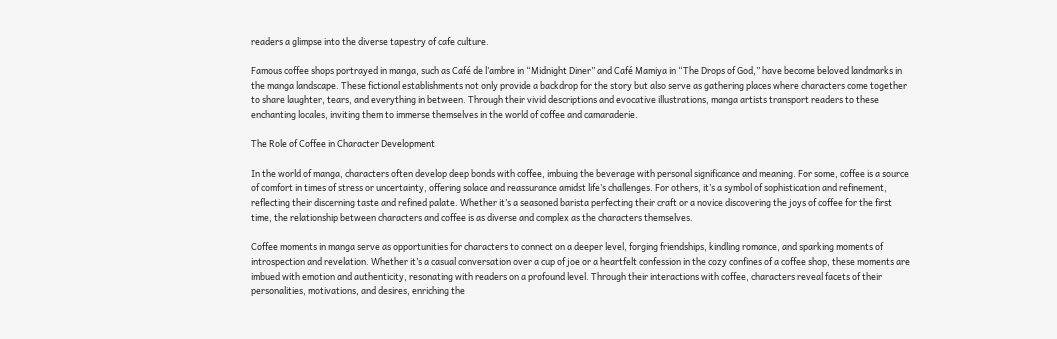readers a glimpse into the diverse tapestry of cafe culture.

Famous coffee shops portrayed in manga, such as Café de l’ambre in “Midnight Diner” and Café Mamiya in “The Drops of God,” have become beloved landmarks in the manga landscape. These fictional establishments not only provide a backdrop for the story but also serve as gathering places where characters come together to share laughter, tears, and everything in between. Through their vivid descriptions and evocative illustrations, manga artists transport readers to these enchanting locales, inviting them to immerse themselves in the world of coffee and camaraderie.

The Role of Coffee in Character Development

In the world of manga, characters often develop deep bonds with coffee, imbuing the beverage with personal significance and meaning. For some, coffee is a source of comfort in times of stress or uncertainty, offering solace and reassurance amidst life’s challenges. For others, it’s a symbol of sophistication and refinement, reflecting their discerning taste and refined palate. Whether it’s a seasoned barista perfecting their craft or a novice discovering the joys of coffee for the first time, the relationship between characters and coffee is as diverse and complex as the characters themselves.

Coffee moments in manga serve as opportunities for characters to connect on a deeper level, forging friendships, kindling romance, and sparking moments of introspection and revelation. Whether it’s a casual conversation over a cup of joe or a heartfelt confession in the cozy confines of a coffee shop, these moments are imbued with emotion and authenticity, resonating with readers on a profound level. Through their interactions with coffee, characters reveal facets of their personalities, motivations, and desires, enriching the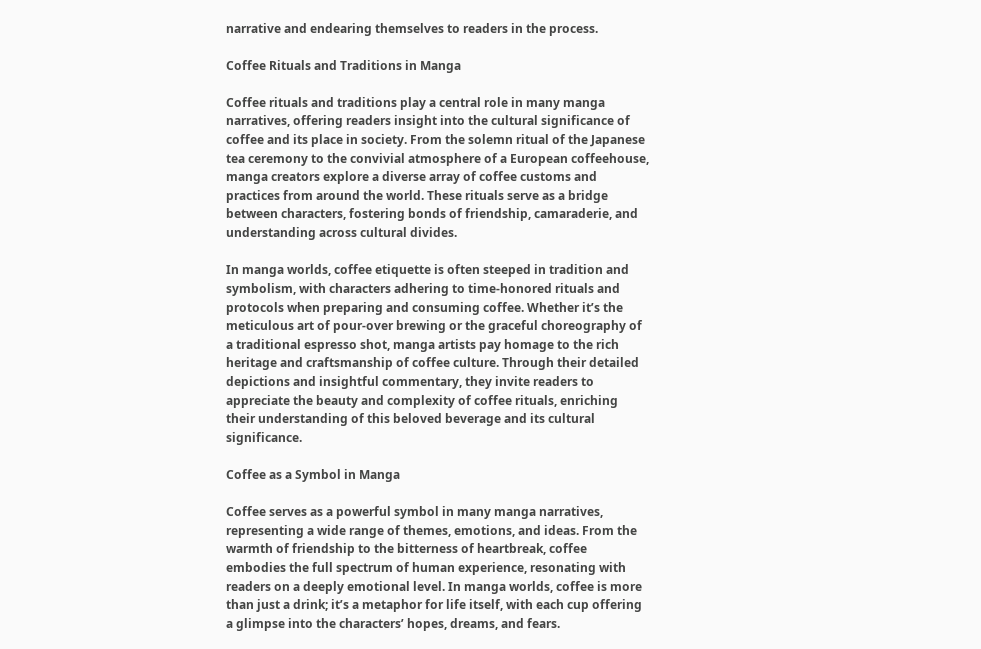narrative and endearing themselves to readers in the process.

Coffee Rituals and Traditions in Manga

Coffee rituals and traditions play a central role in many manga narratives, offering readers insight into the cultural significance of coffee and its place in society. From the solemn ritual of the Japanese tea ceremony to the convivial atmosphere of a European coffeehouse, manga creators explore a diverse array of coffee customs and practices from around the world. These rituals serve as a bridge between characters, fostering bonds of friendship, camaraderie, and understanding across cultural divides.

In manga worlds, coffee etiquette is often steeped in tradition and symbolism, with characters adhering to time-honored rituals and protocols when preparing and consuming coffee. Whether it’s the meticulous art of pour-over brewing or the graceful choreography of a traditional espresso shot, manga artists pay homage to the rich heritage and craftsmanship of coffee culture. Through their detailed depictions and insightful commentary, they invite readers to appreciate the beauty and complexity of coffee rituals, enriching their understanding of this beloved beverage and its cultural significance.

Coffee as a Symbol in Manga

Coffee serves as a powerful symbol in many manga narratives, representing a wide range of themes, emotions, and ideas. From the warmth of friendship to the bitterness of heartbreak, coffee embodies the full spectrum of human experience, resonating with readers on a deeply emotional level. In manga worlds, coffee is more than just a drink; it’s a metaphor for life itself, with each cup offering a glimpse into the characters’ hopes, dreams, and fears.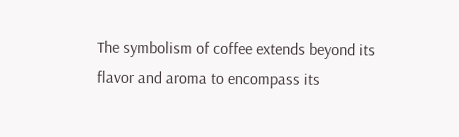The symbolism of coffee extends beyond its flavor and aroma to encompass its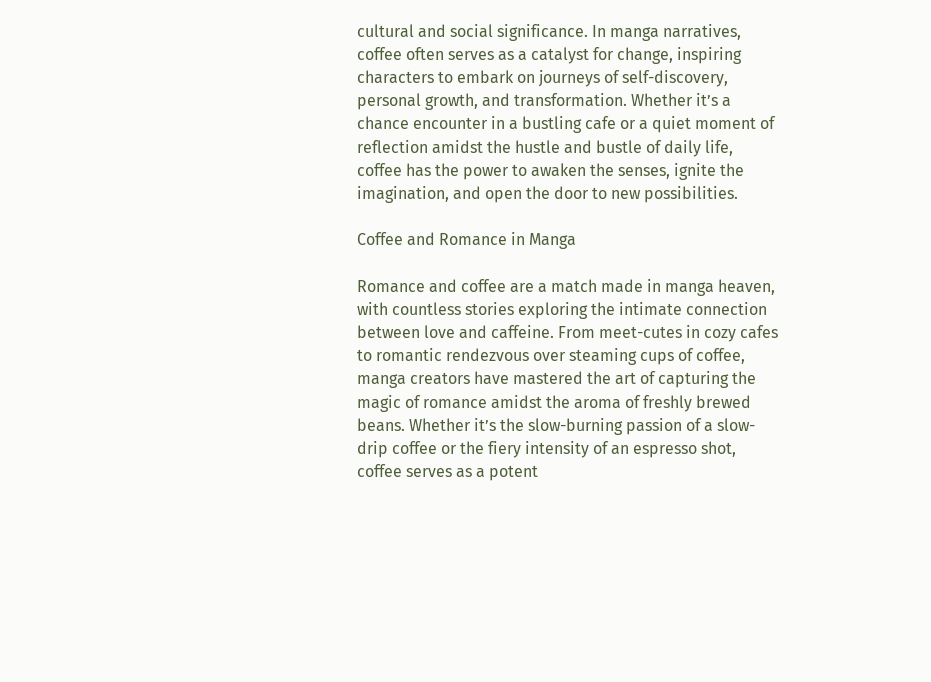cultural and social significance. In manga narratives, coffee often serves as a catalyst for change, inspiring characters to embark on journeys of self-discovery, personal growth, and transformation. Whether it’s a chance encounter in a bustling cafe or a quiet moment of reflection amidst the hustle and bustle of daily life, coffee has the power to awaken the senses, ignite the imagination, and open the door to new possibilities.

Coffee and Romance in Manga

Romance and coffee are a match made in manga heaven, with countless stories exploring the intimate connection between love and caffeine. From meet-cutes in cozy cafes to romantic rendezvous over steaming cups of coffee, manga creators have mastered the art of capturing the magic of romance amidst the aroma of freshly brewed beans. Whether it’s the slow-burning passion of a slow-drip coffee or the fiery intensity of an espresso shot, coffee serves as a potent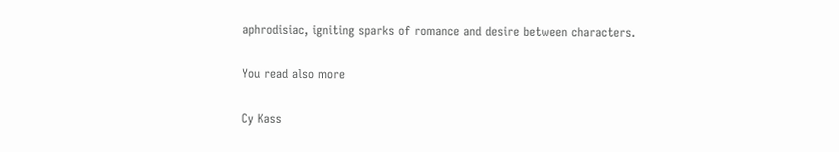aphrodisiac, igniting sparks of romance and desire between characters.

You read also more

Cy Kass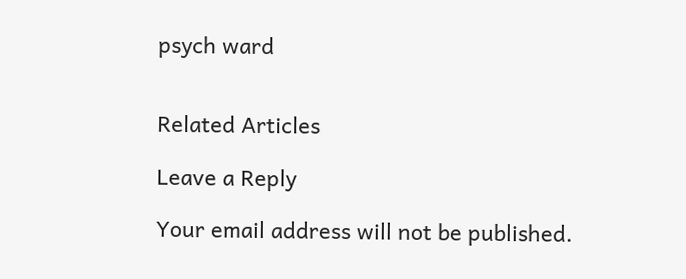psych ward


Related Articles

Leave a Reply

Your email address will not be published.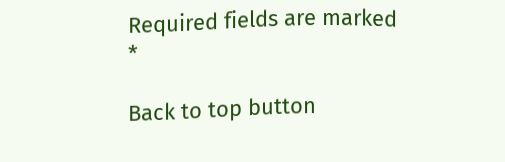Required fields are marked *

Back to top button